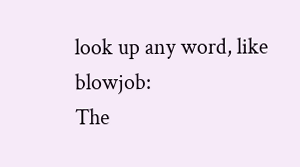look up any word, like blowjob:
The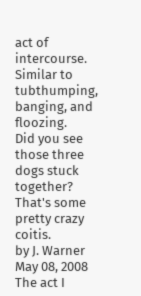act of intercourse. Similar to tubthumping, banging, and floozing.
Did you see those three dogs stuck together? That's some pretty crazy coitis.
by J. Warner May 08, 2008
The act I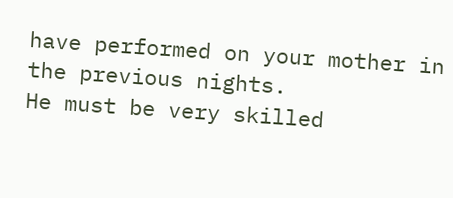have performed on your mother in the previous nights.
He must be very skilled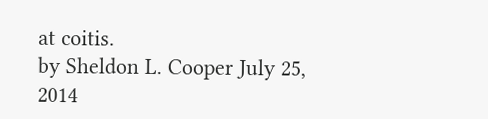at coitis.
by Sheldon L. Cooper July 25, 2014